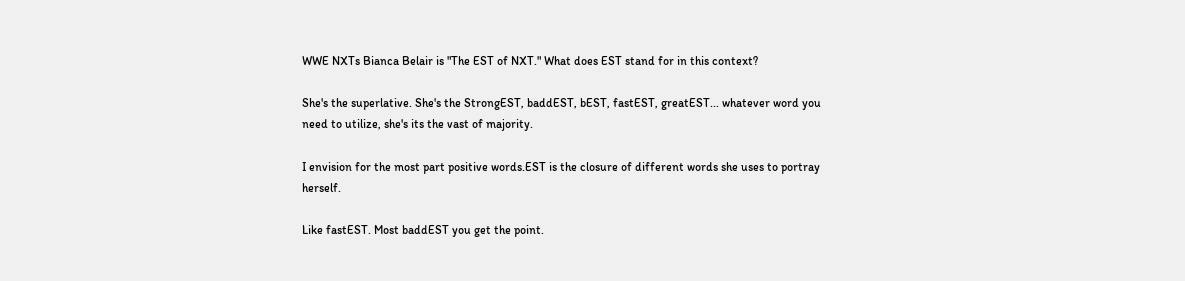WWE NXTs Bianca Belair is "The EST of NXT." What does EST stand for in this context?

She's the superlative. She's the StrongEST, baddEST, bEST, fastEST, greatEST... whatever word you need to utilize, she's its the vast of majority.

I envision for the most part positive words.EST is the closure of different words she uses to portray herself.

Like fastEST. Most baddEST you get the point.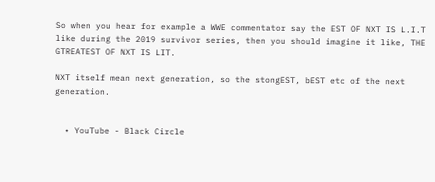So when you hear for example a WWE commentator say the EST OF NXT IS L.I.T like during the 2019 survivor series, then you should imagine it like, THE GTREATEST OF NXT IS LIT.

NXT itself mean next generation, so the stongEST, bEST etc of the next generation.


  • YouTube - Black Circle